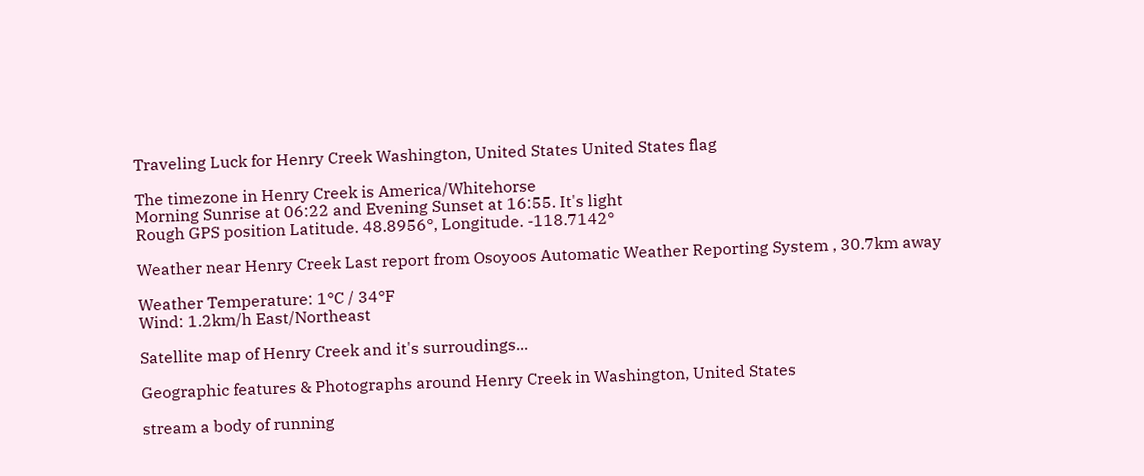Traveling Luck for Henry Creek Washington, United States United States flag

The timezone in Henry Creek is America/Whitehorse
Morning Sunrise at 06:22 and Evening Sunset at 16:55. It's light
Rough GPS position Latitude. 48.8956°, Longitude. -118.7142°

Weather near Henry Creek Last report from Osoyoos Automatic Weather Reporting System , 30.7km away

Weather Temperature: 1°C / 34°F
Wind: 1.2km/h East/Northeast

Satellite map of Henry Creek and it's surroudings...

Geographic features & Photographs around Henry Creek in Washington, United States

stream a body of running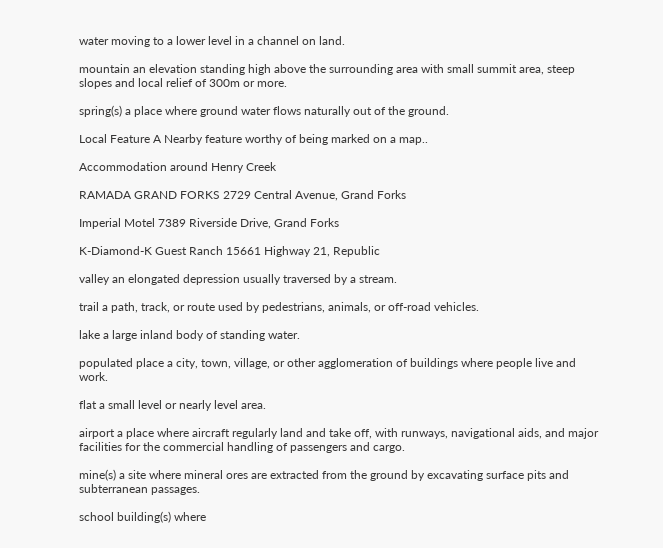water moving to a lower level in a channel on land.

mountain an elevation standing high above the surrounding area with small summit area, steep slopes and local relief of 300m or more.

spring(s) a place where ground water flows naturally out of the ground.

Local Feature A Nearby feature worthy of being marked on a map..

Accommodation around Henry Creek

RAMADA GRAND FORKS 2729 Central Avenue, Grand Forks

Imperial Motel 7389 Riverside Drive, Grand Forks

K-Diamond-K Guest Ranch 15661 Highway 21, Republic

valley an elongated depression usually traversed by a stream.

trail a path, track, or route used by pedestrians, animals, or off-road vehicles.

lake a large inland body of standing water.

populated place a city, town, village, or other agglomeration of buildings where people live and work.

flat a small level or nearly level area.

airport a place where aircraft regularly land and take off, with runways, navigational aids, and major facilities for the commercial handling of passengers and cargo.

mine(s) a site where mineral ores are extracted from the ground by excavating surface pits and subterranean passages.

school building(s) where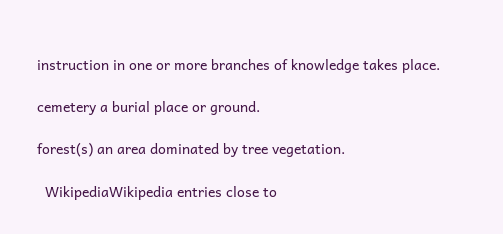instruction in one or more branches of knowledge takes place.

cemetery a burial place or ground.

forest(s) an area dominated by tree vegetation.

  WikipediaWikipedia entries close to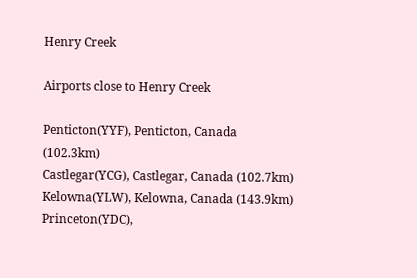Henry Creek

Airports close to Henry Creek

Penticton(YYF), Penticton, Canada (102.3km)
Castlegar(YCG), Castlegar, Canada (102.7km)
Kelowna(YLW), Kelowna, Canada (143.9km)
Princeton(YDC),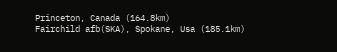Princeton, Canada (164.8km)
Fairchild afb(SKA), Spokane, Usa (185.1km)